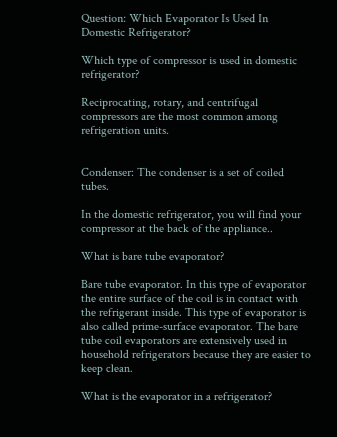Question: Which Evaporator Is Used In Domestic Refrigerator?

Which type of compressor is used in domestic refrigerator?

Reciprocating, rotary, and centrifugal compressors are the most common among refrigeration units.


Condenser: The condenser is a set of coiled tubes.

In the domestic refrigerator, you will find your compressor at the back of the appliance..

What is bare tube evaporator?

Bare tube evaporator. In this type of evaporator the entire surface of the coil is in contact with the refrigerant inside. This type of evaporator is also called prime-surface evaporator. The bare tube coil evaporators are extensively used in household refrigerators because they are easier to keep clean.

What is the evaporator in a refrigerator?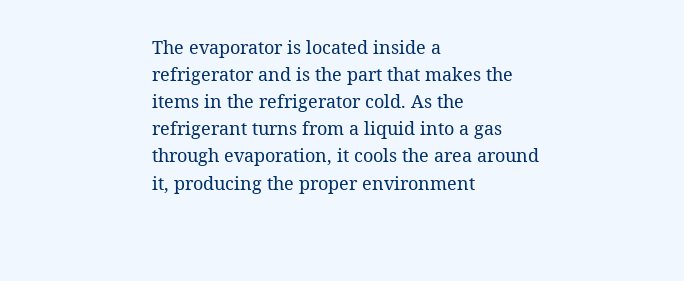The evaporator is located inside a refrigerator and is the part that makes the items in the refrigerator cold. As the refrigerant turns from a liquid into a gas through evaporation, it cools the area around it, producing the proper environment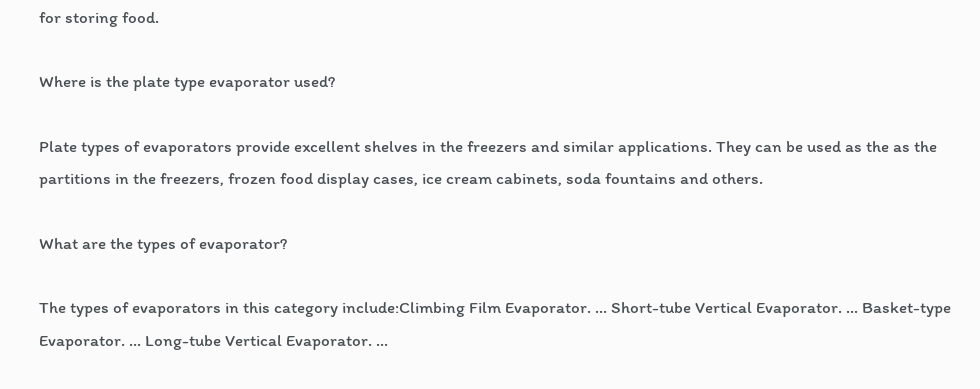for storing food.

Where is the plate type evaporator used?

Plate types of evaporators provide excellent shelves in the freezers and similar applications. They can be used as the as the partitions in the freezers, frozen food display cases, ice cream cabinets, soda fountains and others.

What are the types of evaporator?

The types of evaporators in this category include:Climbing Film Evaporator. … Short-tube Vertical Evaporator. … Basket-type Evaporator. … Long-tube Vertical Evaporator. …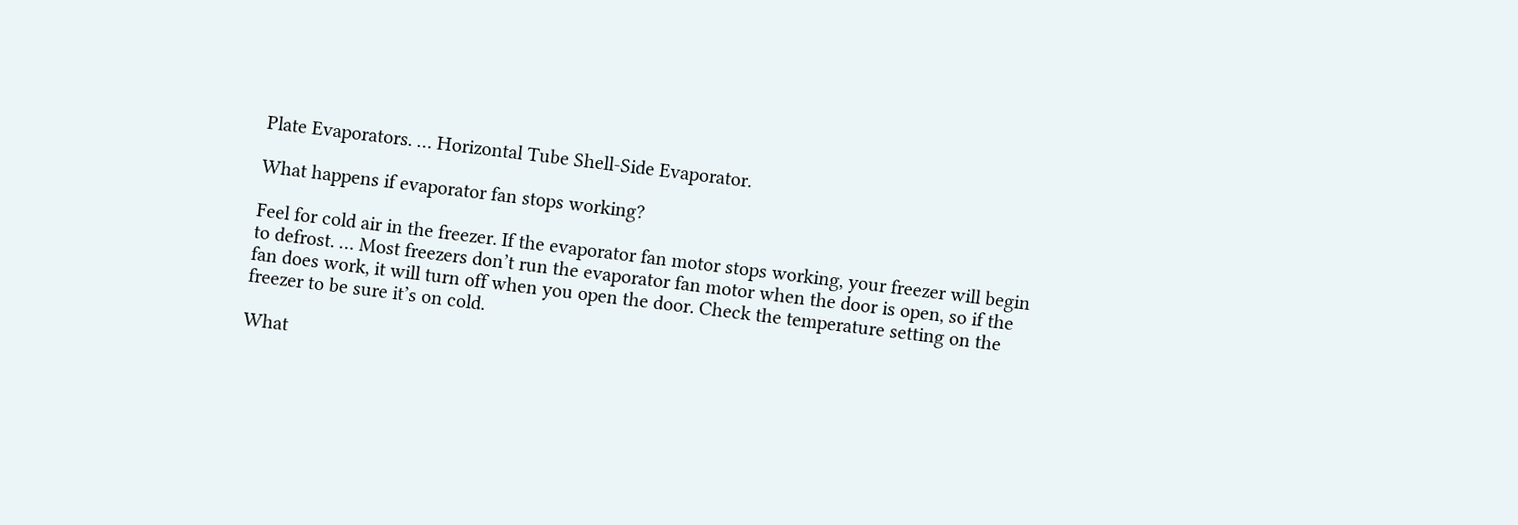Plate Evaporators. … Horizontal Tube Shell-Side Evaporator.

What happens if evaporator fan stops working?

Feel for cold air in the freezer. If the evaporator fan motor stops working, your freezer will begin to defrost. … Most freezers don’t run the evaporator fan motor when the door is open, so if the fan does work, it will turn off when you open the door. Check the temperature setting on the freezer to be sure it’s on cold.

What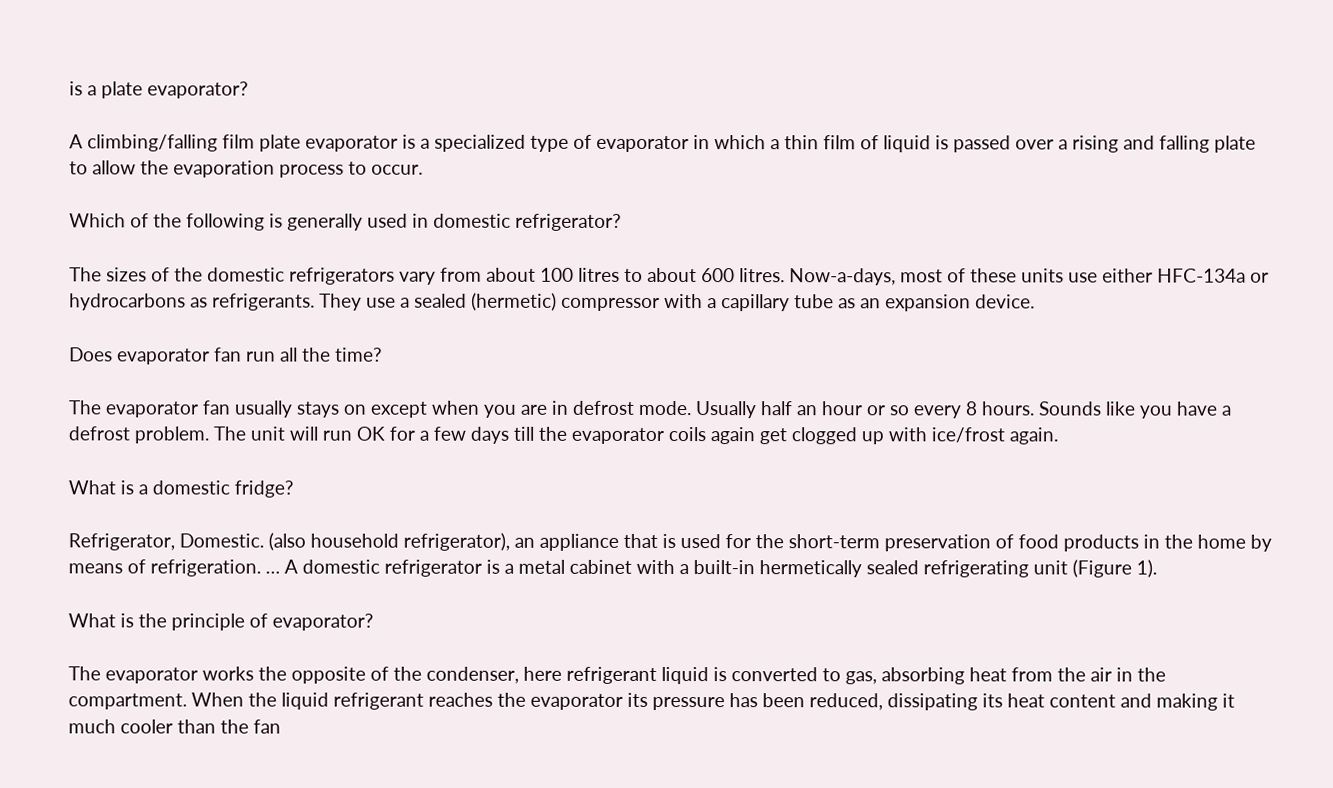is a plate evaporator?

A climbing/falling film plate evaporator is a specialized type of evaporator in which a thin film of liquid is passed over a rising and falling plate to allow the evaporation process to occur.

Which of the following is generally used in domestic refrigerator?

The sizes of the domestic refrigerators vary from about 100 litres to about 600 litres. Now-a-days, most of these units use either HFC-134a or hydrocarbons as refrigerants. They use a sealed (hermetic) compressor with a capillary tube as an expansion device.

Does evaporator fan run all the time?

The evaporator fan usually stays on except when you are in defrost mode. Usually half an hour or so every 8 hours. Sounds like you have a defrost problem. The unit will run OK for a few days till the evaporator coils again get clogged up with ice/frost again.

What is a domestic fridge?

Refrigerator, Domestic. (also household refrigerator), an appliance that is used for the short-term preservation of food products in the home by means of refrigeration. … A domestic refrigerator is a metal cabinet with a built-in hermetically sealed refrigerating unit (Figure 1).

What is the principle of evaporator?

The evaporator works the opposite of the condenser, here refrigerant liquid is converted to gas, absorbing heat from the air in the compartment. When the liquid refrigerant reaches the evaporator its pressure has been reduced, dissipating its heat content and making it much cooler than the fan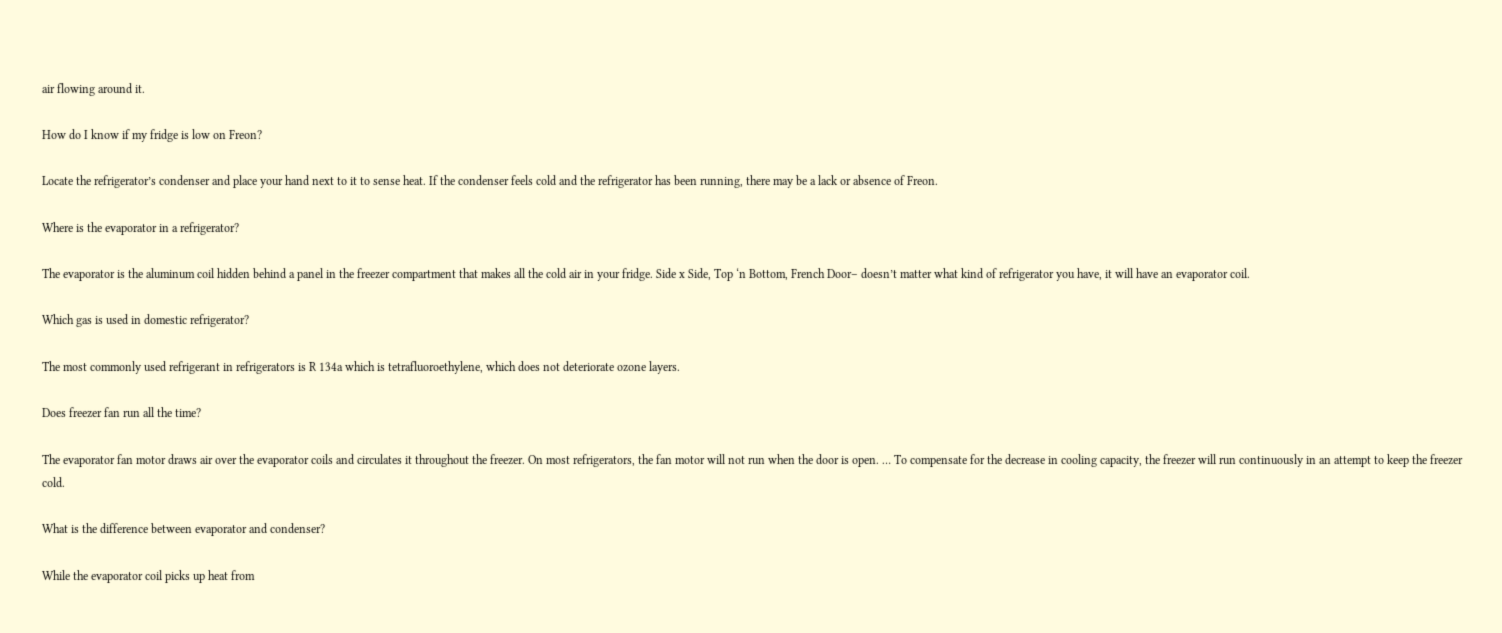air flowing around it.

How do I know if my fridge is low on Freon?

Locate the refrigerator’s condenser and place your hand next to it to sense heat. If the condenser feels cold and the refrigerator has been running, there may be a lack or absence of Freon.

Where is the evaporator in a refrigerator?

The evaporator is the aluminum coil hidden behind a panel in the freezer compartment that makes all the cold air in your fridge. Side x Side, Top ‘n Bottom, French Door– doesn’t matter what kind of refrigerator you have, it will have an evaporator coil.

Which gas is used in domestic refrigerator?

The most commonly used refrigerant in refrigerators is R 134a which is tetrafluoroethylene, which does not deteriorate ozone layers.

Does freezer fan run all the time?

The evaporator fan motor draws air over the evaporator coils and circulates it throughout the freezer. On most refrigerators, the fan motor will not run when the door is open. … To compensate for the decrease in cooling capacity, the freezer will run continuously in an attempt to keep the freezer cold.

What is the difference between evaporator and condenser?

While the evaporator coil picks up heat from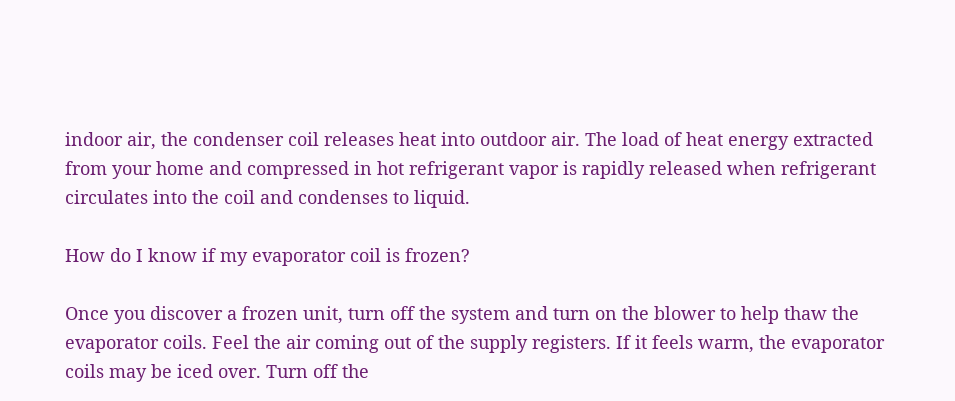indoor air, the condenser coil releases heat into outdoor air. The load of heat energy extracted from your home and compressed in hot refrigerant vapor is rapidly released when refrigerant circulates into the coil and condenses to liquid.

How do I know if my evaporator coil is frozen?

Once you discover a frozen unit, turn off the system and turn on the blower to help thaw the evaporator coils. Feel the air coming out of the supply registers. If it feels warm, the evaporator coils may be iced over. Turn off the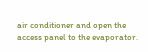air conditioner and open the access panel to the evaporator.